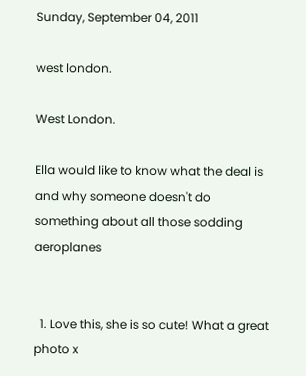Sunday, September 04, 2011

west london.

West London.

Ella would like to know what the deal is and why someone doesn't do something about all those sodding aeroplanes


  1. Love this, she is so cute! What a great photo x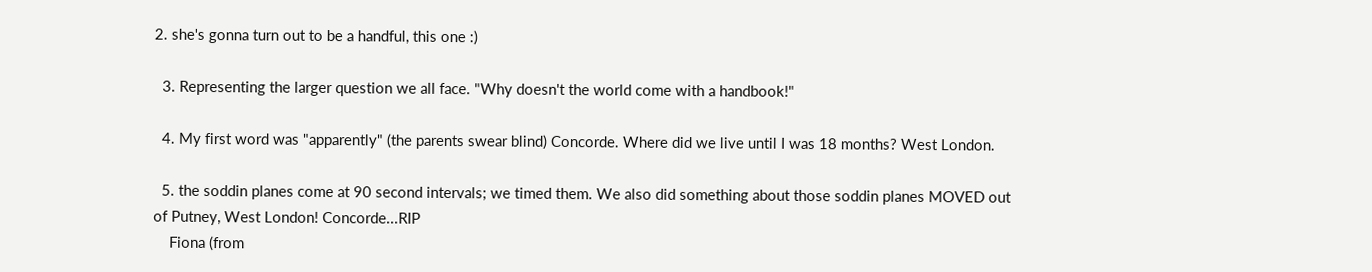2. she's gonna turn out to be a handful, this one :)

  3. Representing the larger question we all face. "Why doesn't the world come with a handbook!"

  4. My first word was "apparently" (the parents swear blind) Concorde. Where did we live until I was 18 months? West London.

  5. the soddin planes come at 90 second intervals; we timed them. We also did something about those soddin planes MOVED out of Putney, West London! Concorde...RIP
    Fiona (from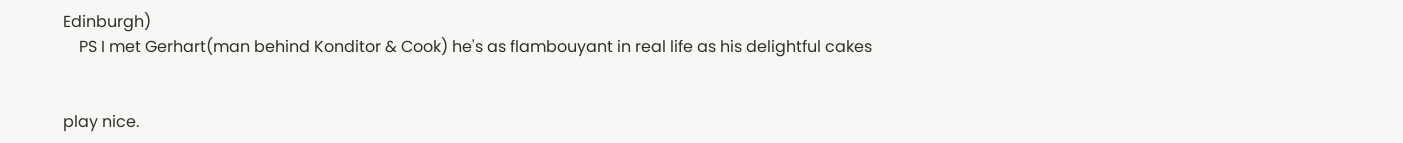Edinburgh)
    PS I met Gerhart(man behind Konditor & Cook) he's as flambouyant in real life as his delightful cakes


play nice.